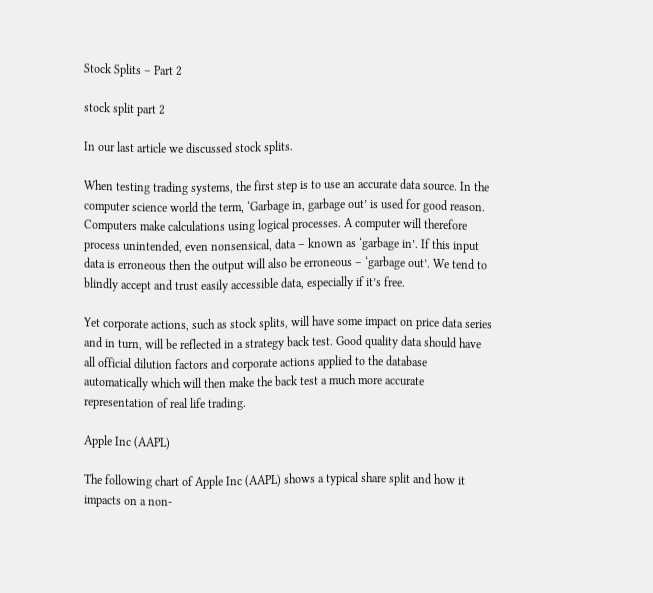Stock Splits – Part 2

stock split part 2

In our last article we discussed stock splits.

When testing trading systems, the first step is to use an accurate data source. In the computer science world the term, ‘Garbage in, garbage out’ is used for good reason. Computers make calculations using logical processes. A computer will therefore process unintended, even nonsensical, data – known as ‘garbage in’. If this input data is erroneous then the output will also be erroneous – ‘garbage out’. We tend to blindly accept and trust easily accessible data, especially if it’s free.

Yet corporate actions, such as stock splits, will have some impact on price data series and in turn, will be reflected in a strategy back test. Good quality data should have all official dilution factors and corporate actions applied to the database automatically which will then make the back test a much more accurate representation of real life trading.

Apple Inc (AAPL)

The following chart of Apple Inc (AAPL) shows a typical share split and how it impacts on a non-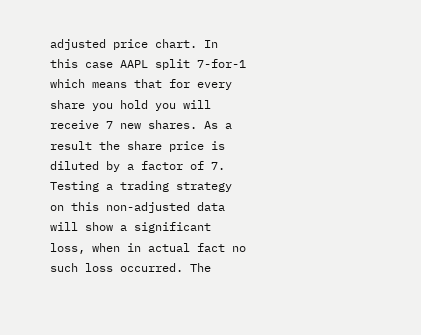adjusted price chart. In this case AAPL split 7-for-1 which means that for every share you hold you will receive 7 new shares. As a result the share price is diluted by a factor of 7. Testing a trading strategy on this non-adjusted data will show a significant loss, when in actual fact no such loss occurred. The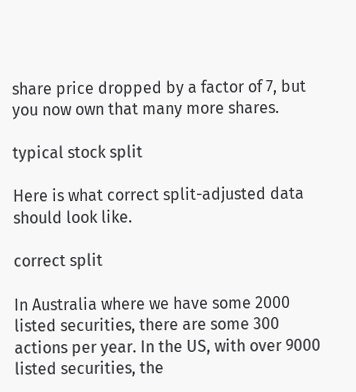share price dropped by a factor of 7, but you now own that many more shares.

typical stock split

Here is what correct split-adjusted data should look like.

correct split

In Australia where we have some 2000 listed securities, there are some 300 actions per year. In the US, with over 9000 listed securities, the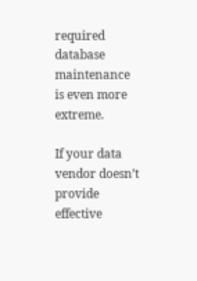required database maintenance is even more extreme.

If your data vendor doesn’t provide effective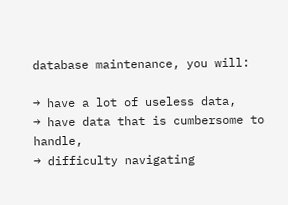database maintenance, you will:

→ have a lot of useless data,
→ have data that is cumbersome to handle,
→ difficulty navigating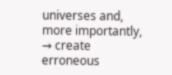universes and, more importantly,
→ create erroneous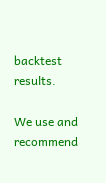backtest results.

We use and recommend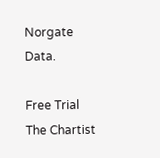Norgate Data.

Free Trial The Chartist